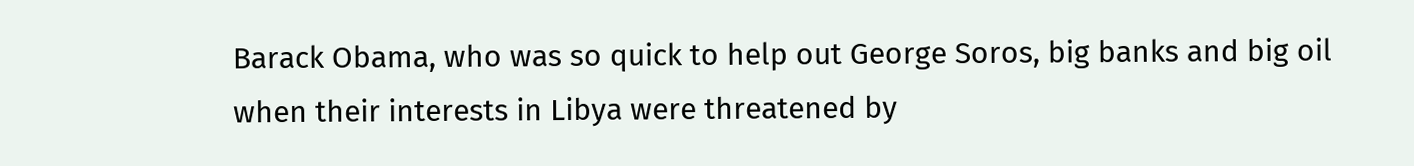Barack Obama, who was so quick to help out George Soros, big banks and big oil when their interests in Libya were threatened by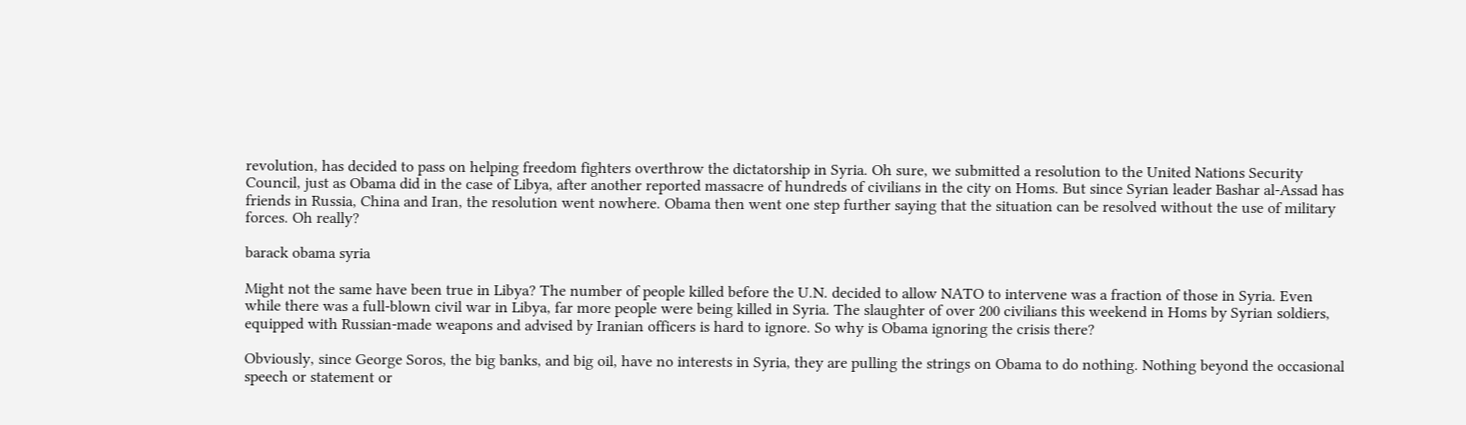revolution, has decided to pass on helping freedom fighters overthrow the dictatorship in Syria. Oh sure, we submitted a resolution to the United Nations Security Council, just as Obama did in the case of Libya, after another reported massacre of hundreds of civilians in the city on Homs. But since Syrian leader Bashar al-Assad has friends in Russia, China and Iran, the resolution went nowhere. Obama then went one step further saying that the situation can be resolved without the use of military forces. Oh really?

barack obama syria

Might not the same have been true in Libya? The number of people killed before the U.N. decided to allow NATO to intervene was a fraction of those in Syria. Even while there was a full-blown civil war in Libya, far more people were being killed in Syria. The slaughter of over 200 civilians this weekend in Homs by Syrian soldiers, equipped with Russian-made weapons and advised by Iranian officers is hard to ignore. So why is Obama ignoring the crisis there?

Obviously, since George Soros, the big banks, and big oil, have no interests in Syria, they are pulling the strings on Obama to do nothing. Nothing beyond the occasional speech or statement or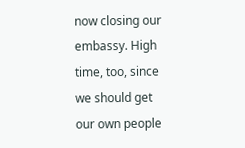now closing our embassy. High time, too, since we should get our own people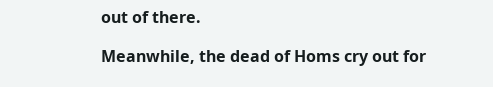out of there.

Meanwhile, the dead of Homs cry out for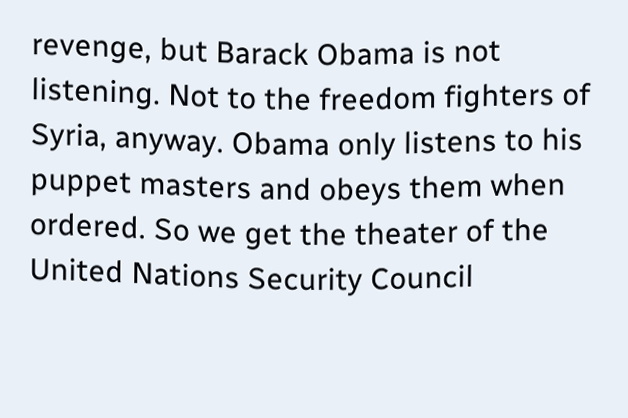revenge, but Barack Obama is not listening. Not to the freedom fighters of Syria, anyway. Obama only listens to his puppet masters and obeys them when ordered. So we get the theater of the United Nations Security Council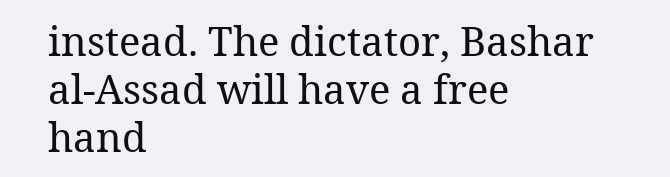instead. The dictator, Bashar al-Assad will have a free hand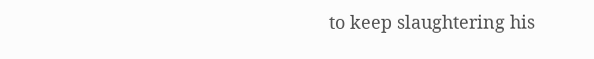to keep slaughtering his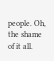people. Oh, the shame of it all.